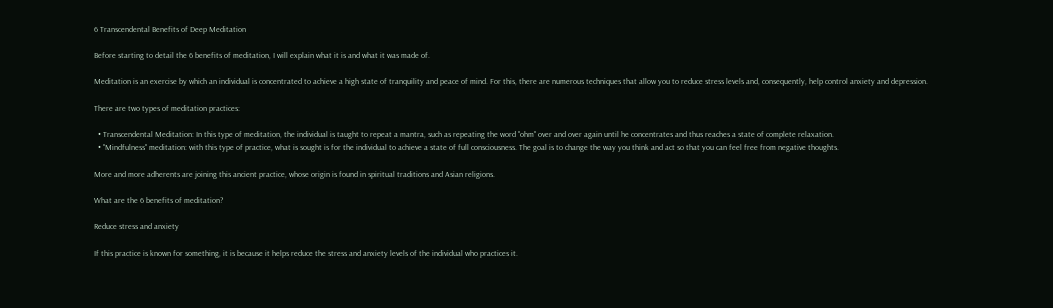6 Transcendental Benefits of Deep Meditation

Before starting to detail the 6 benefits of meditation, I will explain what it is and what it was made of.

Meditation is an exercise by which an individual is concentrated to achieve a high state of tranquility and peace of mind. For this, there are numerous techniques that allow you to reduce stress levels and, consequently, help control anxiety and depression.

There are two types of meditation practices:

  • Transcendental Meditation: In this type of meditation, the individual is taught to repeat a mantra, such as repeating the word "ohm" over and over again until he concentrates and thus reaches a state of complete relaxation.
  • "Mindfulness" meditation: with this type of practice, what is sought is for the individual to achieve a state of full consciousness. The goal is to change the way you think and act so that you can feel free from negative thoughts.

More and more adherents are joining this ancient practice, whose origin is found in spiritual traditions and Asian religions.

What are the 6 benefits of meditation?

Reduce stress and anxiety

If this practice is known for something, it is because it helps reduce the stress and anxiety levels of the individual who practices it.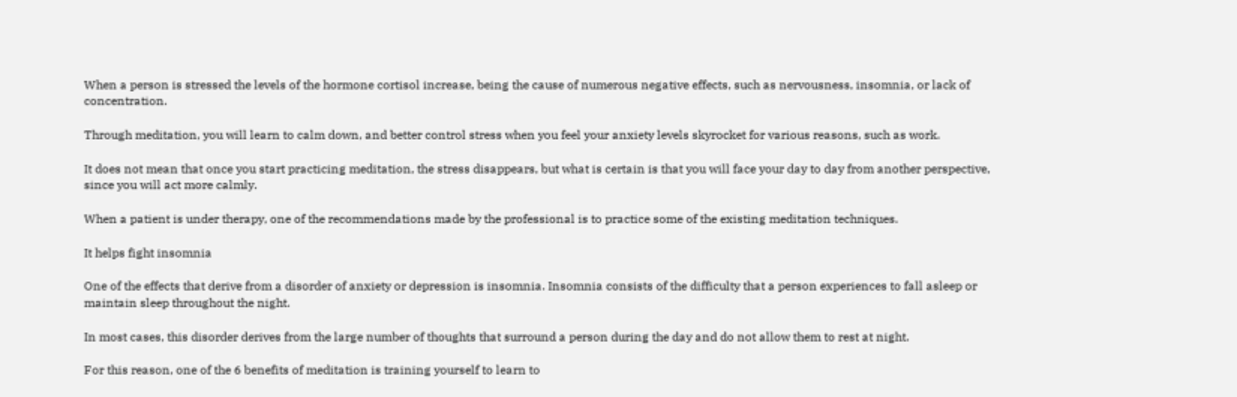When a person is stressed the levels of the hormone cortisol increase, being the cause of numerous negative effects, such as nervousness, insomnia, or lack of concentration.

Through meditation, you will learn to calm down, and better control stress when you feel your anxiety levels skyrocket for various reasons, such as work.

It does not mean that once you start practicing meditation, the stress disappears, but what is certain is that you will face your day to day from another perspective, since you will act more calmly.

When a patient is under therapy, one of the recommendations made by the professional is to practice some of the existing meditation techniques.

It helps fight insomnia

One of the effects that derive from a disorder of anxiety or depression is insomnia. Insomnia consists of the difficulty that a person experiences to fall asleep or maintain sleep throughout the night.

In most cases, this disorder derives from the large number of thoughts that surround a person during the day and do not allow them to rest at night.

For this reason, one of the 6 benefits of meditation is training yourself to learn to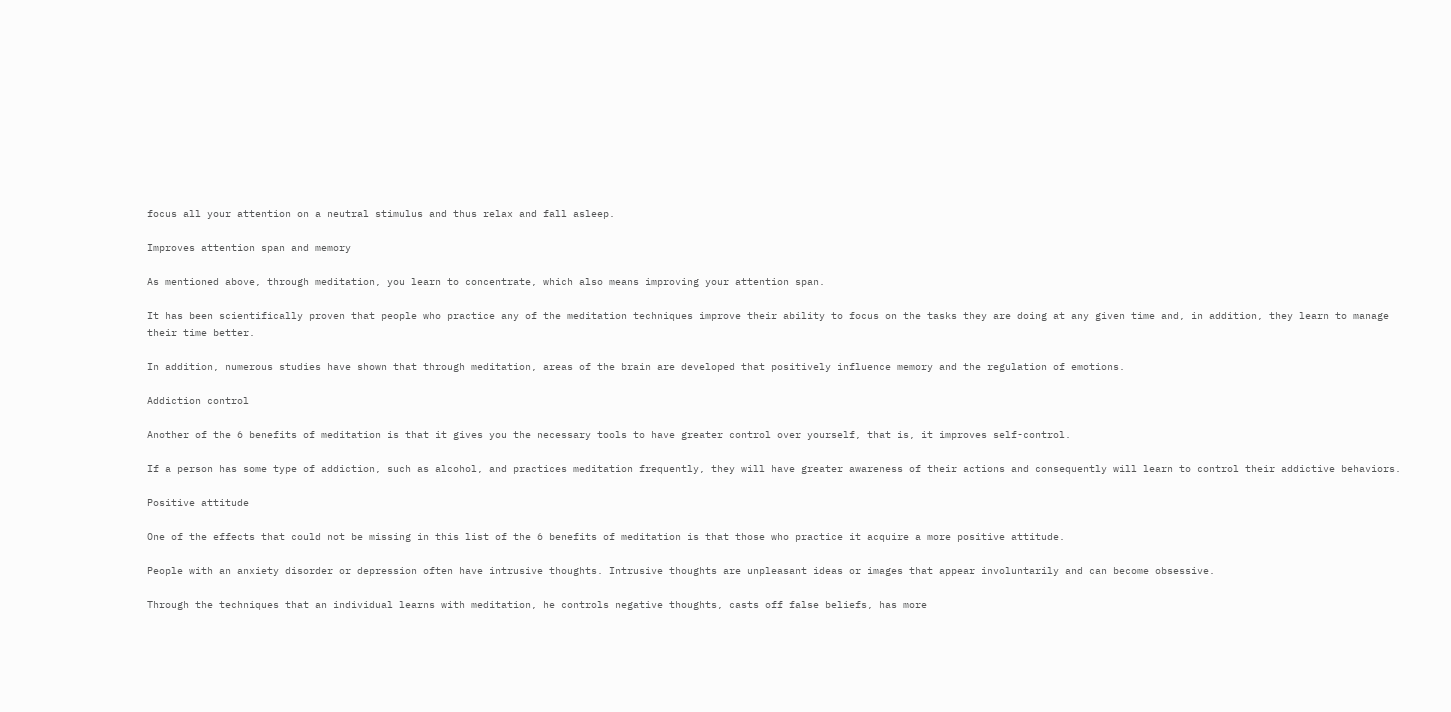focus all your attention on a neutral stimulus and thus relax and fall asleep.

Improves attention span and memory

As mentioned above, through meditation, you learn to concentrate, which also means improving your attention span.

It has been scientifically proven that people who practice any of the meditation techniques improve their ability to focus on the tasks they are doing at any given time and, in addition, they learn to manage their time better.

In addition, numerous studies have shown that through meditation, areas of the brain are developed that positively influence memory and the regulation of emotions.

Addiction control

Another of the 6 benefits of meditation is that it gives you the necessary tools to have greater control over yourself, that is, it improves self-control.

If a person has some type of addiction, such as alcohol, and practices meditation frequently, they will have greater awareness of their actions and consequently will learn to control their addictive behaviors.

Positive attitude

One of the effects that could not be missing in this list of the 6 benefits of meditation is that those who practice it acquire a more positive attitude.

People with an anxiety disorder or depression often have intrusive thoughts. Intrusive thoughts are unpleasant ideas or images that appear involuntarily and can become obsessive.

Through the techniques that an individual learns with meditation, he controls negative thoughts, casts off false beliefs, has more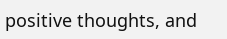positive thoughts, and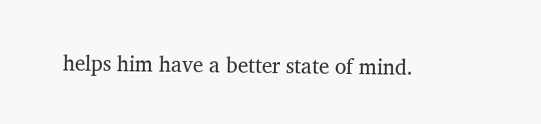helps him have a better state of mind.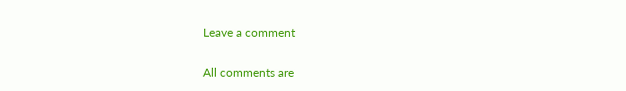Leave a comment

All comments are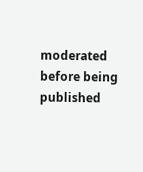moderated before being published